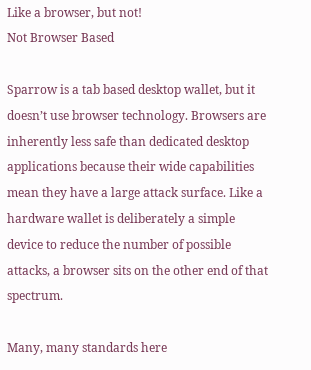Like a browser, but not!
Not Browser Based

Sparrow is a tab based desktop wallet, but it doesn’t use browser technology. Browsers are inherently less safe than dedicated desktop applications because their wide capabilities mean they have a large attack surface. Like a hardware wallet is deliberately a simple device to reduce the number of possible attacks, a browser sits on the other end of that spectrum.

Many, many standards here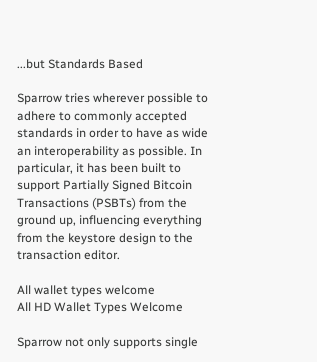...but Standards Based

Sparrow tries wherever possible to adhere to commonly accepted standards in order to have as wide an interoperability as possible. In particular, it has been built to support Partially Signed Bitcoin Transactions (PSBTs) from the ground up, influencing everything from the keystore design to the transaction editor.

All wallet types welcome
All HD Wallet Types Welcome

Sparrow not only supports single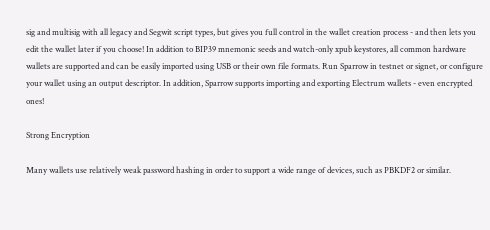sig and multisig with all legacy and Segwit script types, but gives you full control in the wallet creation process - and then lets you edit the wallet later if you choose! In addition to BIP39 mnemonic seeds and watch-only xpub keystores, all common hardware wallets are supported and can be easily imported using USB or their own file formats. Run Sparrow in testnet or signet, or configure your wallet using an output descriptor. In addition, Sparrow supports importing and exporting Electrum wallets - even encrypted ones!

Strong Encryption

Many wallets use relatively weak password hashing in order to support a wide range of devices, such as PBKDF2 or similar.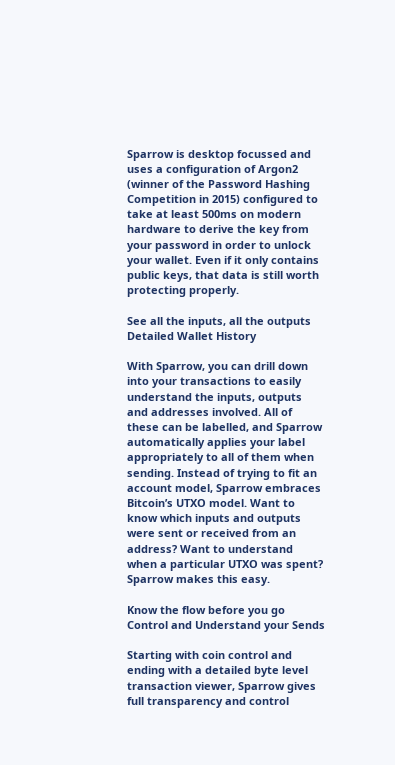Sparrow is desktop focussed and uses a configuration of Argon2 (winner of the Password Hashing Competition in 2015) configured to take at least 500ms on modern hardware to derive the key from your password in order to unlock your wallet. Even if it only contains public keys, that data is still worth protecting properly.

See all the inputs, all the outputs
Detailed Wallet History

With Sparrow, you can drill down into your transactions to easily understand the inputs, outputs and addresses involved. All of these can be labelled, and Sparrow automatically applies your label appropriately to all of them when sending. Instead of trying to fit an account model, Sparrow embraces Bitcoin’s UTXO model. Want to know which inputs and outputs were sent or received from an address? Want to understand when a particular UTXO was spent? Sparrow makes this easy.

Know the flow before you go
Control and Understand your Sends

Starting with coin control and ending with a detailed byte level transaction viewer, Sparrow gives full transparency and control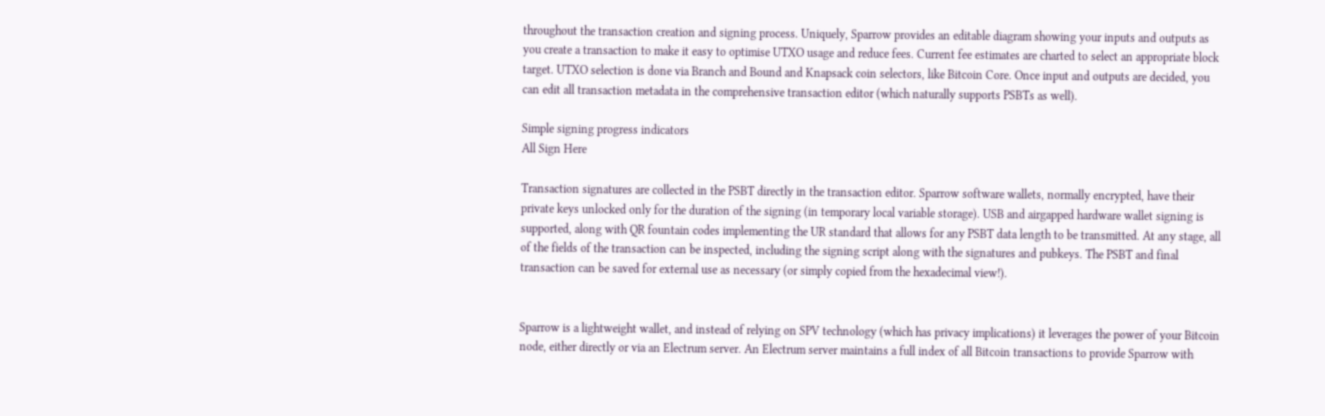throughout the transaction creation and signing process. Uniquely, Sparrow provides an editable diagram showing your inputs and outputs as you create a transaction to make it easy to optimise UTXO usage and reduce fees. Current fee estimates are charted to select an appropriate block target. UTXO selection is done via Branch and Bound and Knapsack coin selectors, like Bitcoin Core. Once input and outputs are decided, you can edit all transaction metadata in the comprehensive transaction editor (which naturally supports PSBTs as well).

Simple signing progress indicators
All Sign Here

Transaction signatures are collected in the PSBT directly in the transaction editor. Sparrow software wallets, normally encrypted, have their private keys unlocked only for the duration of the signing (in temporary local variable storage). USB and airgapped hardware wallet signing is supported, along with QR fountain codes implementing the UR standard that allows for any PSBT data length to be transmitted. At any stage, all of the fields of the transaction can be inspected, including the signing script along with the signatures and pubkeys. The PSBT and final transaction can be saved for external use as necessary (or simply copied from the hexadecimal view!).


Sparrow is a lightweight wallet, and instead of relying on SPV technology (which has privacy implications) it leverages the power of your Bitcoin node, either directly or via an Electrum server. An Electrum server maintains a full index of all Bitcoin transactions to provide Sparrow with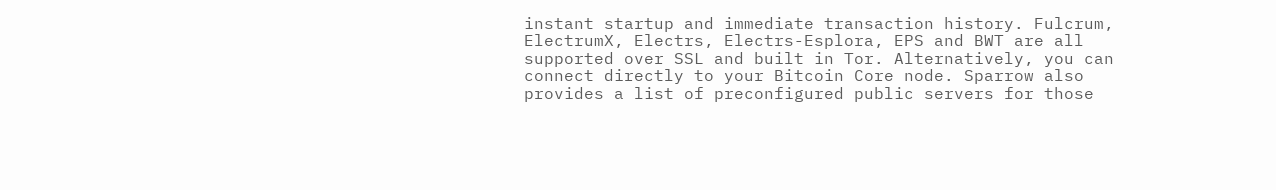instant startup and immediate transaction history. Fulcrum, ElectrumX, Electrs, Electrs-Esplora, EPS and BWT are all supported over SSL and built in Tor. Alternatively, you can connect directly to your Bitcoin Core node. Sparrow also provides a list of preconfigured public servers for those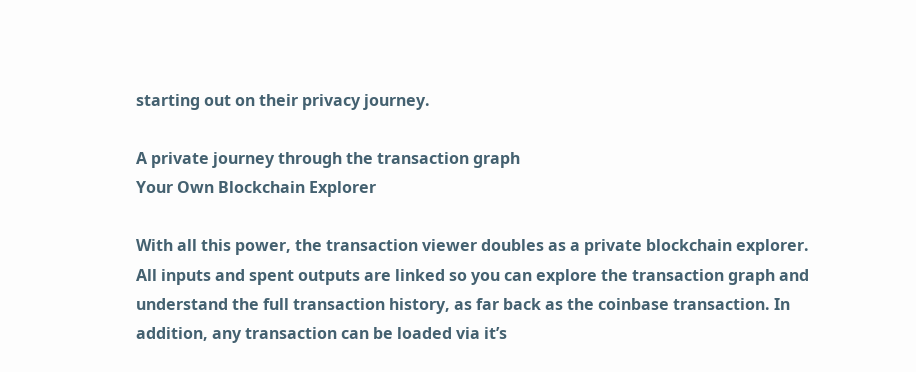starting out on their privacy journey.

A private journey through the transaction graph
Your Own Blockchain Explorer

With all this power, the transaction viewer doubles as a private blockchain explorer. All inputs and spent outputs are linked so you can explore the transaction graph and understand the full transaction history, as far back as the coinbase transaction. In addition, any transaction can be loaded via it’s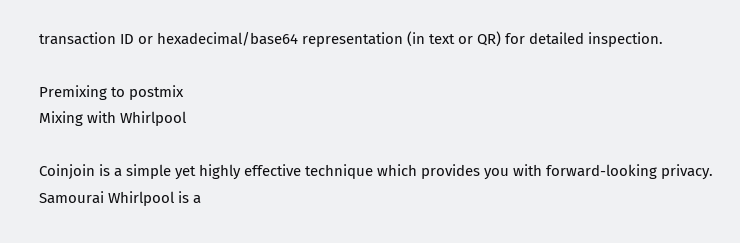transaction ID or hexadecimal/base64 representation (in text or QR) for detailed inspection.

Premixing to postmix
Mixing with Whirlpool

Coinjoin is a simple yet highly effective technique which provides you with forward-looking privacy. Samourai Whirlpool is a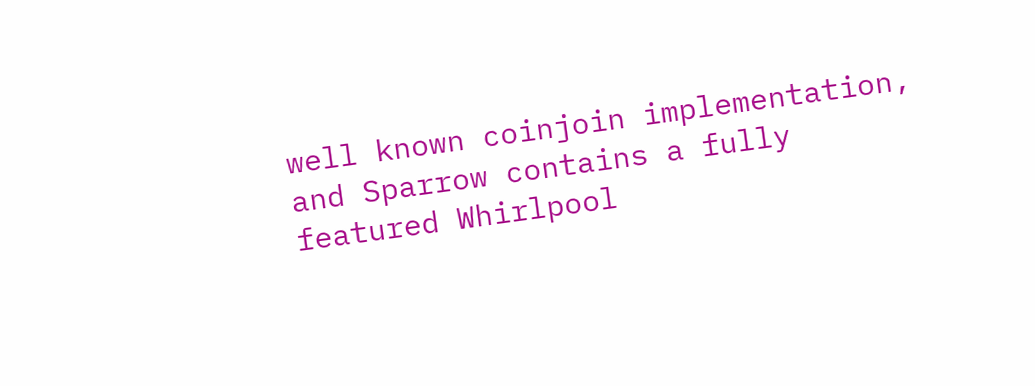well known coinjoin implementation, and Sparrow contains a fully featured Whirlpool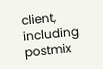client, including postmix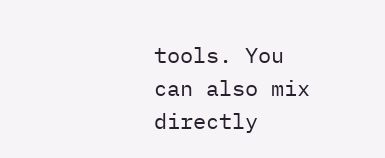tools. You can also mix directly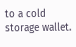to a cold storage wallet.